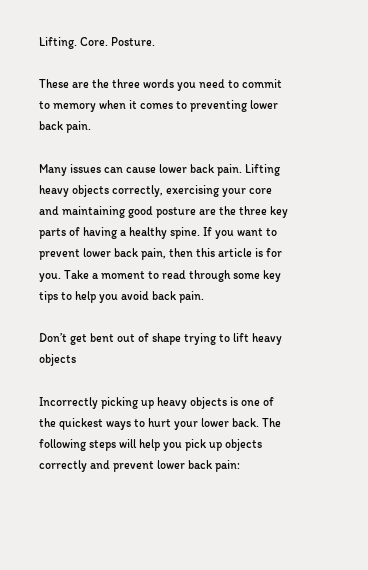Lifting. Core. Posture.

These are the three words you need to commit to memory when it comes to preventing lower back pain.

Many issues can cause lower back pain. Lifting heavy objects correctly, exercising your core and maintaining good posture are the three key parts of having a healthy spine. If you want to prevent lower back pain, then this article is for you. Take a moment to read through some key tips to help you avoid back pain.

Don’t get bent out of shape trying to lift heavy objects

Incorrectly picking up heavy objects is one of the quickest ways to hurt your lower back. The following steps will help you pick up objects correctly and prevent lower back pain: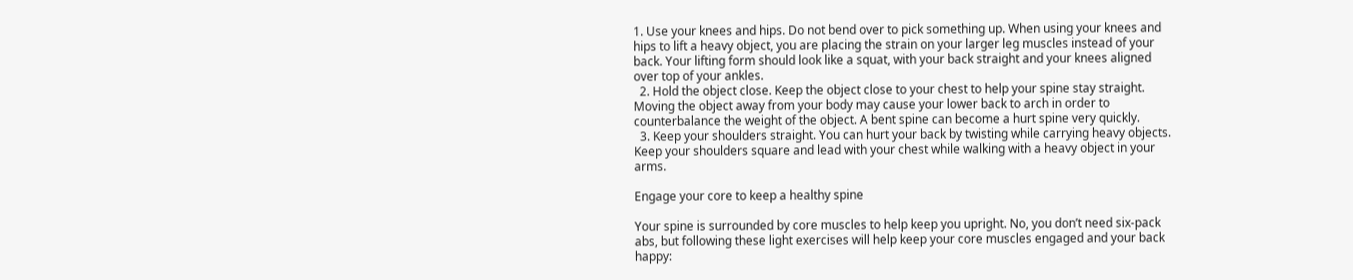1. Use your knees and hips. Do not bend over to pick something up. When using your knees and hips to lift a heavy object, you are placing the strain on your larger leg muscles instead of your back. Your lifting form should look like a squat, with your back straight and your knees aligned over top of your ankles.
  2. Hold the object close. Keep the object close to your chest to help your spine stay straight. Moving the object away from your body may cause your lower back to arch in order to counterbalance the weight of the object. A bent spine can become a hurt spine very quickly.
  3. Keep your shoulders straight. You can hurt your back by twisting while carrying heavy objects. Keep your shoulders square and lead with your chest while walking with a heavy object in your arms.

Engage your core to keep a healthy spine

Your spine is surrounded by core muscles to help keep you upright. No, you don’t need six-pack abs, but following these light exercises will help keep your core muscles engaged and your back happy: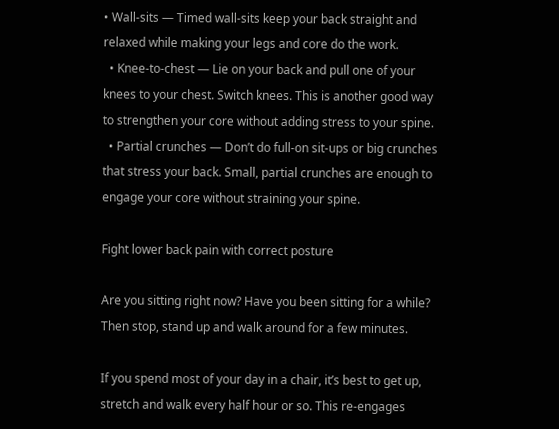• Wall-sits — Timed wall-sits keep your back straight and relaxed while making your legs and core do the work.
  • Knee-to-chest — Lie on your back and pull one of your knees to your chest. Switch knees. This is another good way to strengthen your core without adding stress to your spine.
  • Partial crunches — Don’t do full-on sit-ups or big crunches that stress your back. Small, partial crunches are enough to engage your core without straining your spine.

Fight lower back pain with correct posture

Are you sitting right now? Have you been sitting for a while? Then stop, stand up and walk around for a few minutes.

If you spend most of your day in a chair, it’s best to get up, stretch and walk every half hour or so. This re-engages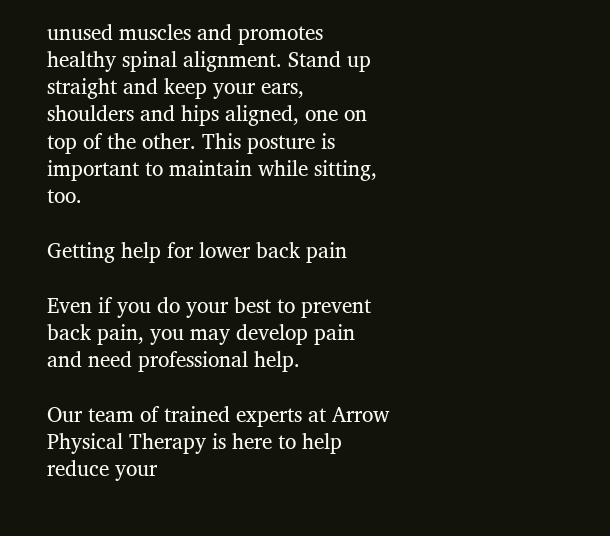unused muscles and promotes healthy spinal alignment. Stand up straight and keep your ears, shoulders and hips aligned, one on top of the other. This posture is important to maintain while sitting, too.

Getting help for lower back pain

Even if you do your best to prevent back pain, you may develop pain and need professional help.

Our team of trained experts at Arrow Physical Therapy is here to help reduce your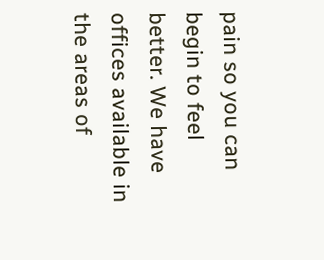pain so you can begin to feel better. We have offices available in the areas of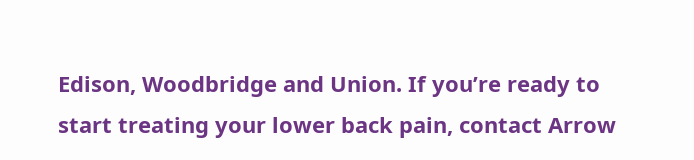Edison, Woodbridge and Union. If you’re ready to start treating your lower back pain, contact Arrow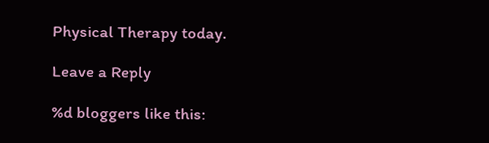Physical Therapy today.

Leave a Reply

%d bloggers like this: